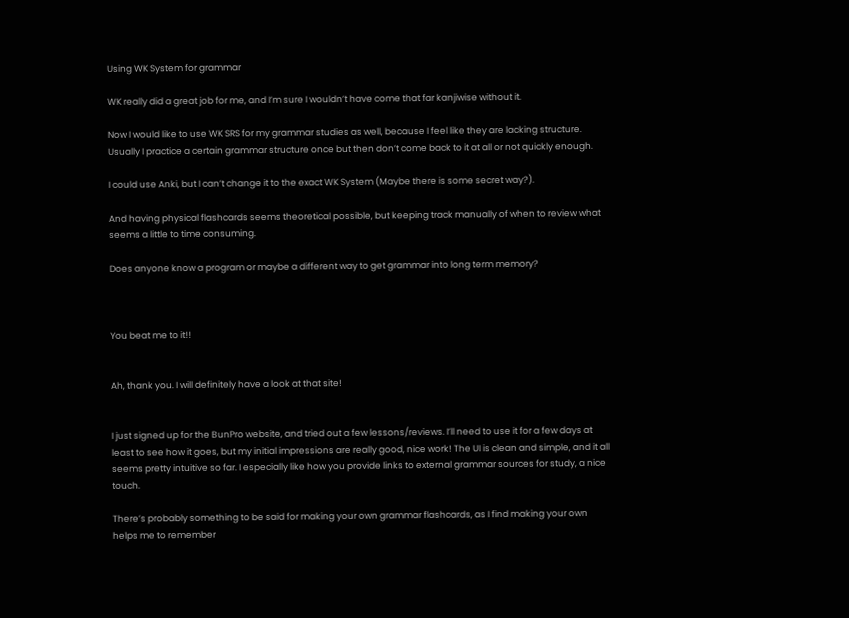Using WK System for grammar

WK really did a great job for me, and I’m sure I wouldn’t have come that far kanjiwise without it.

Now I would like to use WK SRS for my grammar studies as well, because I feel like they are lacking structure. Usually I practice a certain grammar structure once but then don’t come back to it at all or not quickly enough.

I could use Anki, but I can’t change it to the exact WK System (Maybe there is some secret way?).

And having physical flashcards seems theoretical possible, but keeping track manually of when to review what seems a little to time consuming.

Does anyone know a program or maybe a different way to get grammar into long term memory?



You beat me to it!!


Ah, thank you. I will definitely have a look at that site!


I just signed up for the BunPro website, and tried out a few lessons/reviews. I’ll need to use it for a few days at least to see how it goes, but my initial impressions are really good, nice work! The UI is clean and simple, and it all seems pretty intuitive so far. I especially like how you provide links to external grammar sources for study, a nice touch.

There’s probably something to be said for making your own grammar flashcards, as I find making your own helps me to remember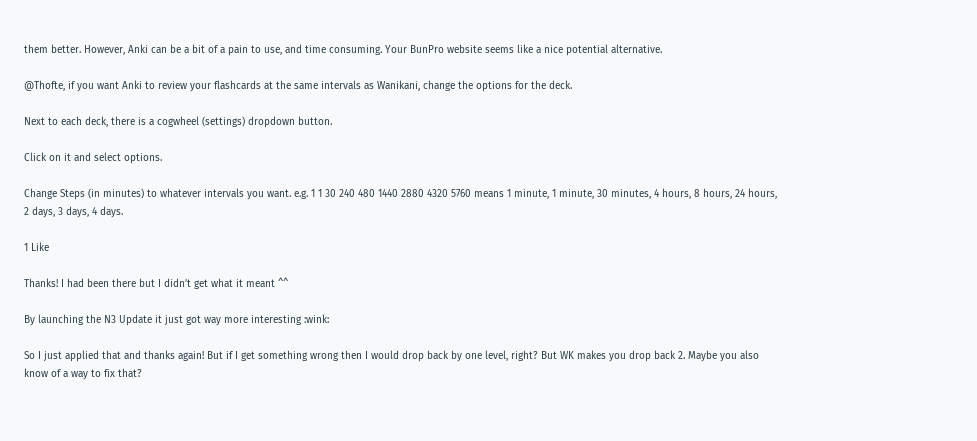them better. However, Anki can be a bit of a pain to use, and time consuming. Your BunPro website seems like a nice potential alternative.

@Thofte, if you want Anki to review your flashcards at the same intervals as Wanikani, change the options for the deck.

Next to each deck, there is a cogwheel (settings) dropdown button.

Click on it and select options.

Change Steps (in minutes) to whatever intervals you want. e.g. 1 1 30 240 480 1440 2880 4320 5760 means 1 minute, 1 minute, 30 minutes, 4 hours, 8 hours, 24 hours, 2 days, 3 days, 4 days.

1 Like

Thanks! I had been there but I didn’t get what it meant ^^

By launching the N3 Update it just got way more interesting :wink:

So I just applied that and thanks again! But if I get something wrong then I would drop back by one level, right? But WK makes you drop back 2. Maybe you also know of a way to fix that?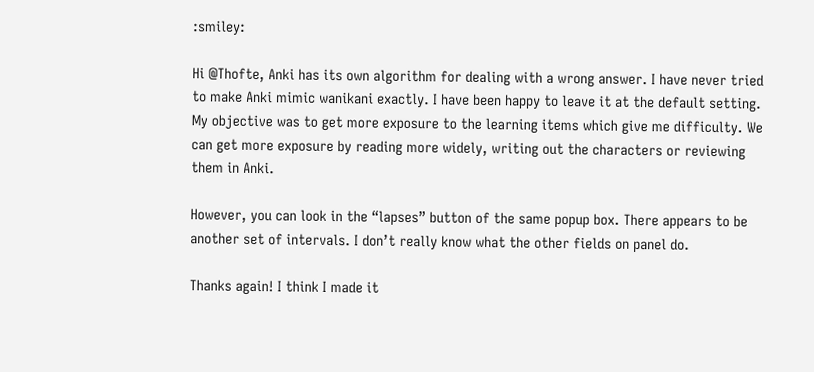:smiley:

Hi @Thofte, Anki has its own algorithm for dealing with a wrong answer. I have never tried to make Anki mimic wanikani exactly. I have been happy to leave it at the default setting. My objective was to get more exposure to the learning items which give me difficulty. We can get more exposure by reading more widely, writing out the characters or reviewing them in Anki.

However, you can look in the “lapses” button of the same popup box. There appears to be another set of intervals. I don’t really know what the other fields on panel do.

Thanks again! I think I made it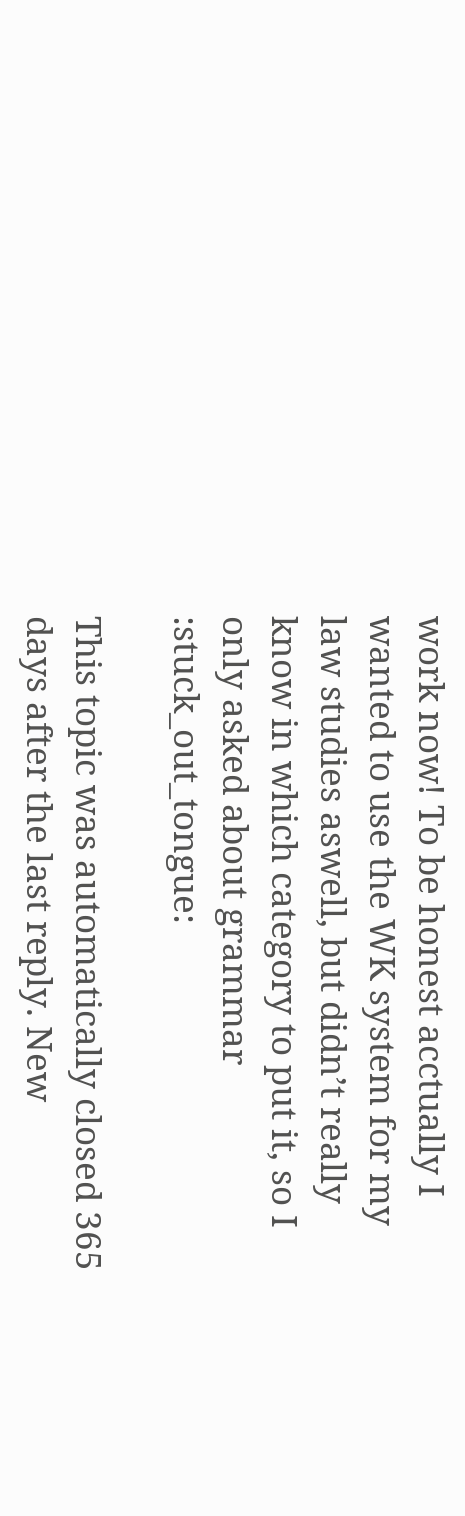work now! To be honest acctually I wanted to use the WK system for my law studies aswell, but didn’t really know in which category to put it, so I only asked about grammar :stuck_out_tongue:

This topic was automatically closed 365 days after the last reply. New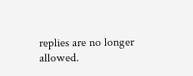replies are no longer allowed.